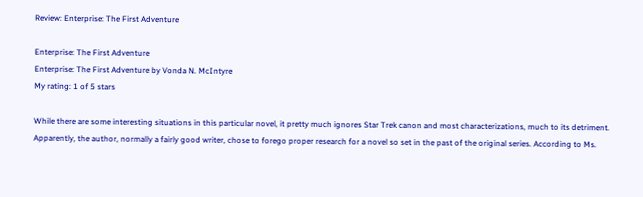Review: Enterprise: The First Adventure

Enterprise: The First Adventure
Enterprise: The First Adventure by Vonda N. McIntyre
My rating: 1 of 5 stars

While there are some interesting situations in this particular novel, it pretty much ignores Star Trek canon and most characterizations, much to its detriment. Apparently, the author, normally a fairly good writer, chose to forego proper research for a novel so set in the past of the original series. According to Ms.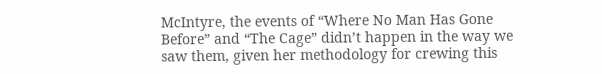McIntyre, the events of “Where No Man Has Gone Before” and “The Cage” didn’t happen in the way we saw them, given her methodology for crewing this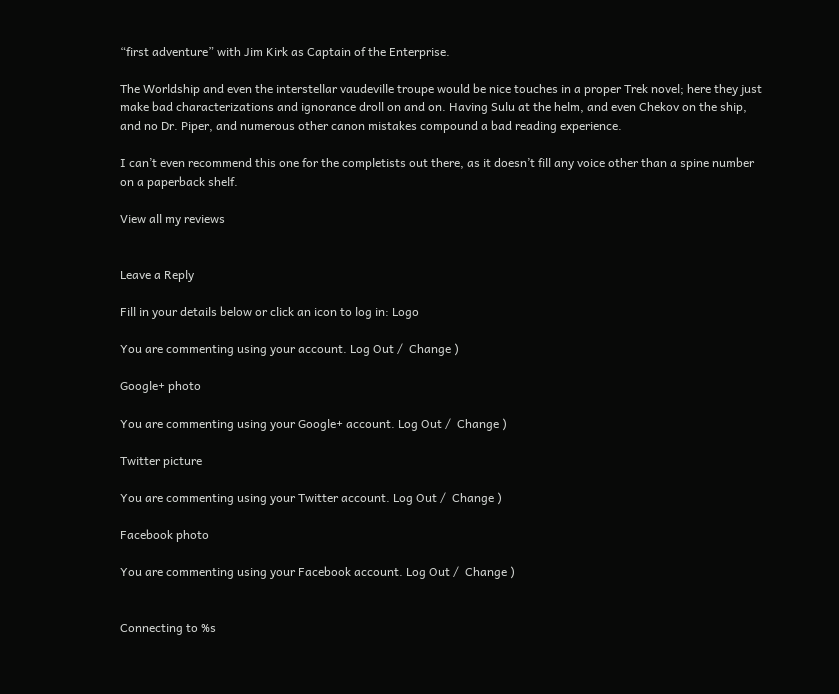“first adventure” with Jim Kirk as Captain of the Enterprise.

The Worldship and even the interstellar vaudeville troupe would be nice touches in a proper Trek novel; here they just make bad characterizations and ignorance droll on and on. Having Sulu at the helm, and even Chekov on the ship, and no Dr. Piper, and numerous other canon mistakes compound a bad reading experience.

I can’t even recommend this one for the completists out there, as it doesn’t fill any voice other than a spine number on a paperback shelf.

View all my reviews


Leave a Reply

Fill in your details below or click an icon to log in: Logo

You are commenting using your account. Log Out /  Change )

Google+ photo

You are commenting using your Google+ account. Log Out /  Change )

Twitter picture

You are commenting using your Twitter account. Log Out /  Change )

Facebook photo

You are commenting using your Facebook account. Log Out /  Change )


Connecting to %s